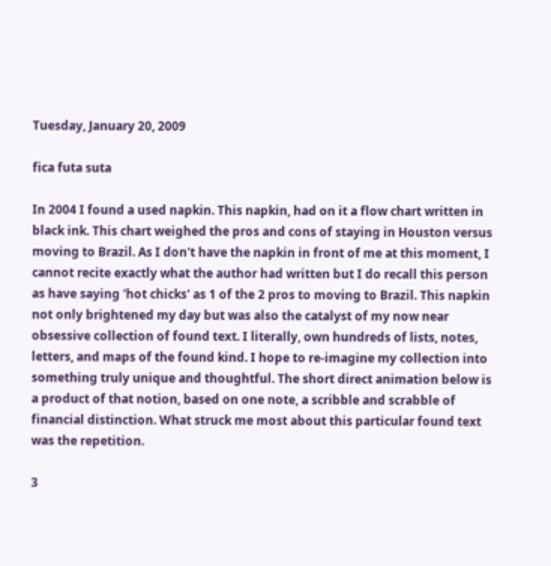Tuesday, January 20, 2009

fica futa suta

In 2004 I found a used napkin. This napkin, had on it a flow chart written in black ink. This chart weighed the pros and cons of staying in Houston versus moving to Brazil. As I don't have the napkin in front of me at this moment, I cannot recite exactly what the author had written but I do recall this person as have saying 'hot chicks' as 1 of the 2 pros to moving to Brazil. This napkin not only brightened my day but was also the catalyst of my now near obsessive collection of found text. I literally, own hundreds of lists, notes, letters, and maps of the found kind. I hope to re-imagine my collection into something truly unique and thoughtful. The short direct animation below is a product of that notion, based on one note, a scribble and scrabble of financial distinction. What struck me most about this particular found text was the repetition.

3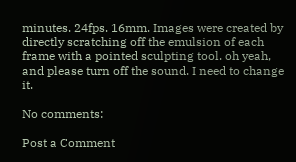minutes. 24fps. 16mm. Images were created by directly scratching off the emulsion of each frame with a pointed sculpting tool. oh yeah, and please turn off the sound. I need to change it.

No comments:

Post a Comment